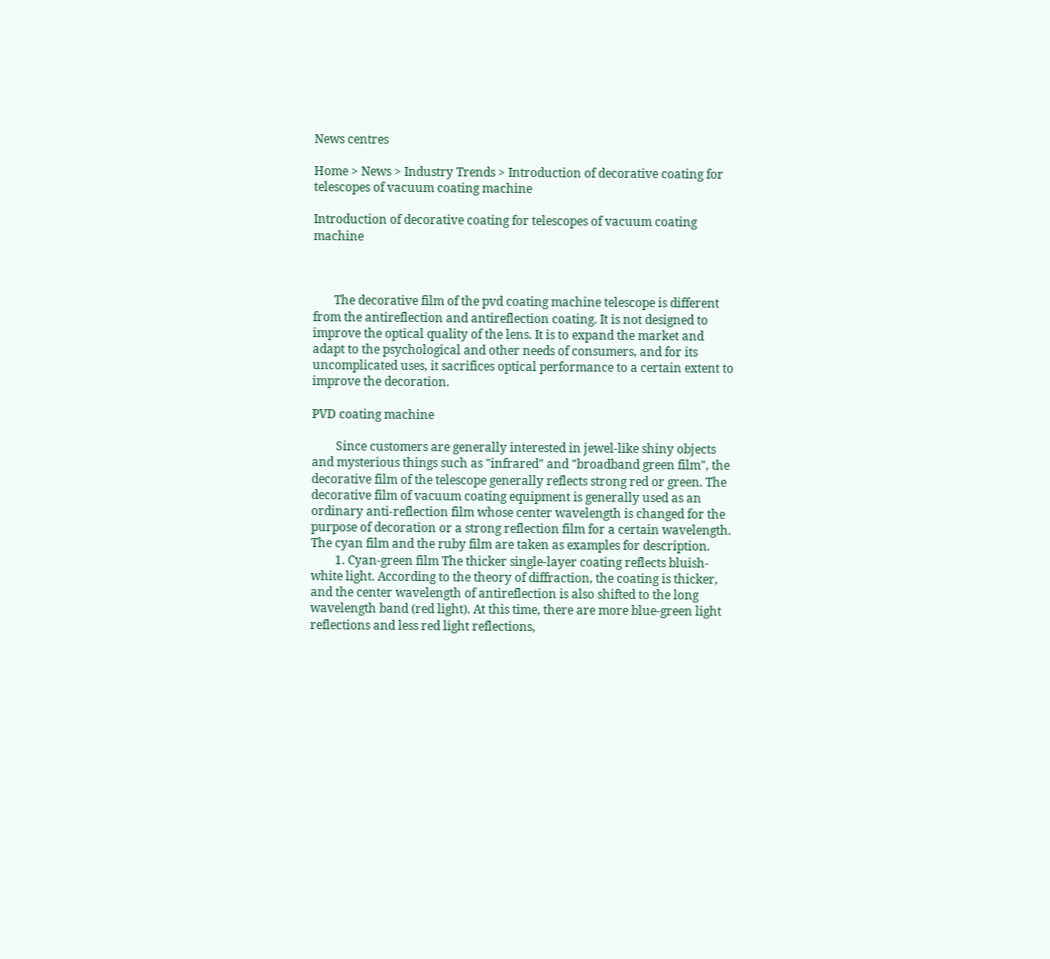News centres

Home > News > Industry Trends > Introduction of decorative coating for telescopes of vacuum coating machine

Introduction of decorative coating for telescopes of vacuum coating machine



       The decorative film of the pvd coating machine telescope is different from the antireflection and antireflection coating. It is not designed to improve the optical quality of the lens. It is to expand the market and adapt to the psychological and other needs of consumers, and for its uncomplicated uses, it sacrifices optical performance to a certain extent to improve the decoration.

PVD coating machine

        Since customers are generally interested in jewel-like shiny objects and mysterious things such as "infrared" and "broadband green film", the decorative film of the telescope generally reflects strong red or green. The decorative film of vacuum coating equipment is generally used as an ordinary anti-reflection film whose center wavelength is changed for the purpose of decoration or a strong reflection film for a certain wavelength. The cyan film and the ruby film are taken as examples for description.
        1. Cyan-green film The thicker single-layer coating reflects bluish-white light. According to the theory of diffraction, the coating is thicker, and the center wavelength of antireflection is also shifted to the long wavelength band (red light). At this time, there are more blue-green light reflections and less red light reflections,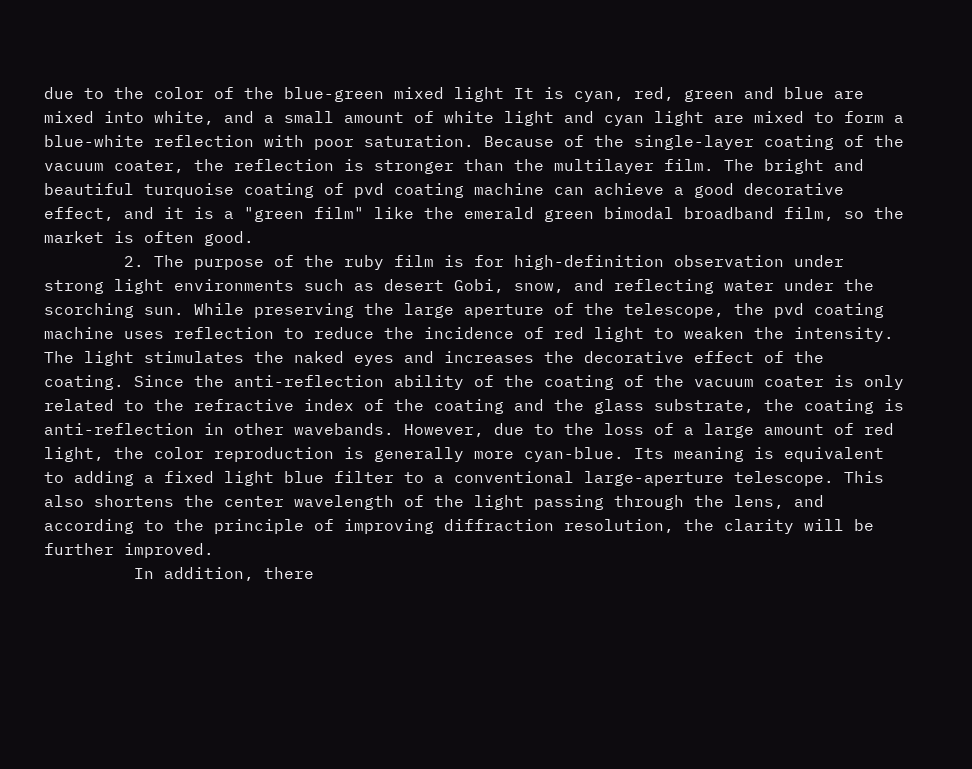due to the color of the blue-green mixed light It is cyan, red, green and blue are mixed into white, and a small amount of white light and cyan light are mixed to form a blue-white reflection with poor saturation. Because of the single-layer coating of the vacuum coater, the reflection is stronger than the multilayer film. The bright and beautiful turquoise coating of pvd coating machine can achieve a good decorative effect, and it is a "green film" like the emerald green bimodal broadband film, so the market is often good.
        2. The purpose of the ruby film is for high-definition observation under strong light environments such as desert Gobi, snow, and reflecting water under the scorching sun. While preserving the large aperture of the telescope, the pvd coating machine uses reflection to reduce the incidence of red light to weaken the intensity. The light stimulates the naked eyes and increases the decorative effect of the coating. Since the anti-reflection ability of the coating of the vacuum coater is only related to the refractive index of the coating and the glass substrate, the coating is anti-reflection in other wavebands. However, due to the loss of a large amount of red light, the color reproduction is generally more cyan-blue. Its meaning is equivalent to adding a fixed light blue filter to a conventional large-aperture telescope. This also shortens the center wavelength of the light passing through the lens, and according to the principle of improving diffraction resolution, the clarity will be further improved.
         In addition, there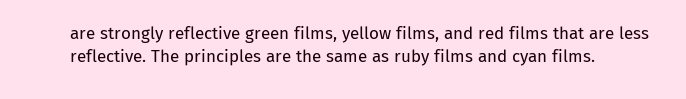are strongly reflective green films, yellow films, and red films that are less reflective. The principles are the same as ruby films and cyan films.